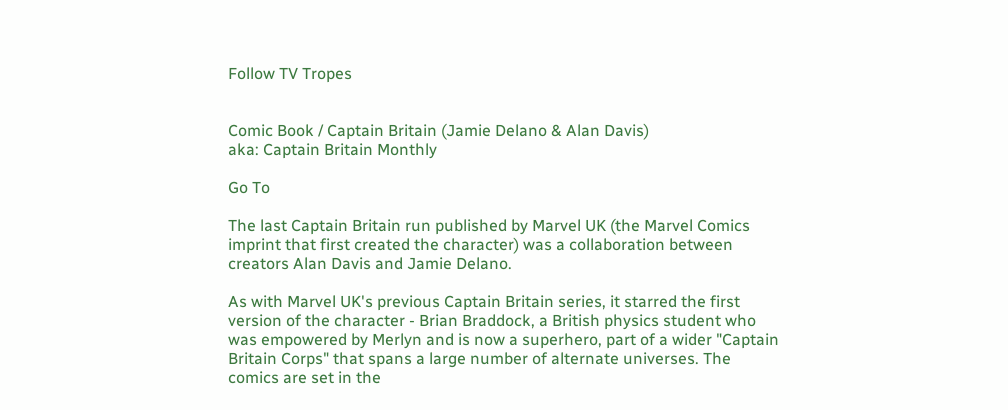Follow TV Tropes


Comic Book / Captain Britain (Jamie Delano & Alan Davis)
aka: Captain Britain Monthly

Go To

The last Captain Britain run published by Marvel UK (the Marvel Comics imprint that first created the character) was a collaboration between creators Alan Davis and Jamie Delano.

As with Marvel UK's previous Captain Britain series, it starred the first version of the character - Brian Braddock, a British physics student who was empowered by Merlyn and is now a superhero, part of a wider "Captain Britain Corps" that spans a large number of alternate universes. The comics are set in the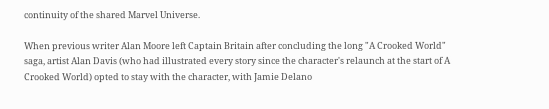continuity of the shared Marvel Universe.

When previous writer Alan Moore left Captain Britain after concluding the long "A Crooked World" saga, artist Alan Davis (who had illustrated every story since the character's relaunch at the start of A Crooked World) opted to stay with the character, with Jamie Delano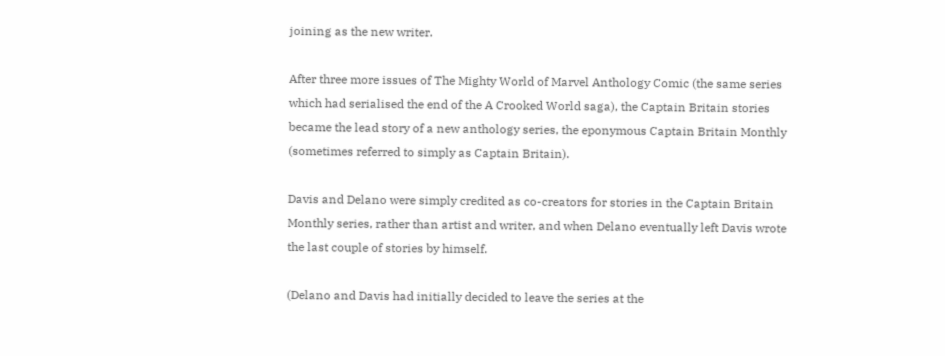joining as the new writer.

After three more issues of The Mighty World of Marvel Anthology Comic (the same series which had serialised the end of the A Crooked World saga), the Captain Britain stories became the lead story of a new anthology series, the eponymous Captain Britain Monthly (sometimes referred to simply as Captain Britain).

Davis and Delano were simply credited as co-creators for stories in the Captain Britain Monthly series, rather than artist and writer, and when Delano eventually left Davis wrote the last couple of stories by himself.

(Delano and Davis had initially decided to leave the series at the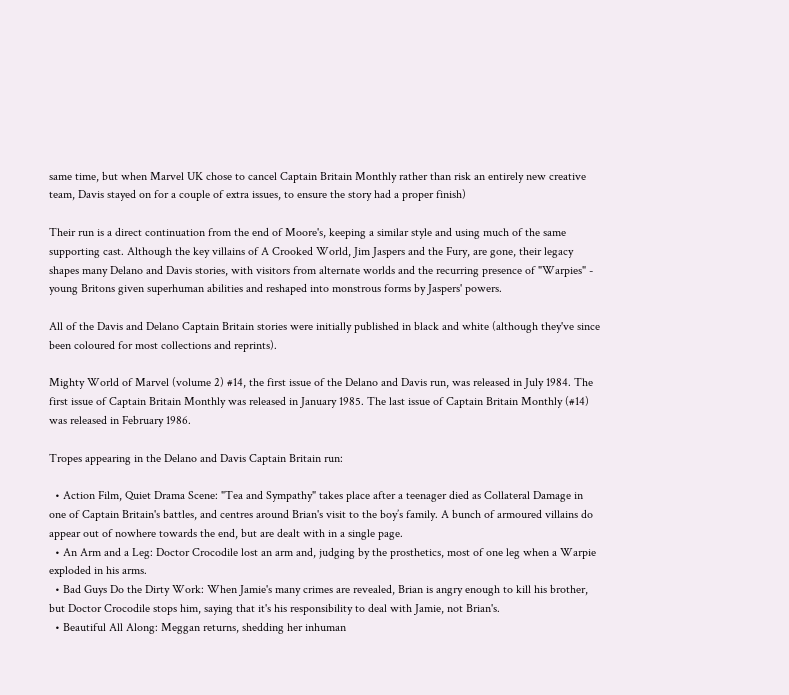same time, but when Marvel UK chose to cancel Captain Britain Monthly rather than risk an entirely new creative team, Davis stayed on for a couple of extra issues, to ensure the story had a proper finish)

Their run is a direct continuation from the end of Moore's, keeping a similar style and using much of the same supporting cast. Although the key villains of A Crooked World, Jim Jaspers and the Fury, are gone, their legacy shapes many Delano and Davis stories, with visitors from alternate worlds and the recurring presence of "Warpies" - young Britons given superhuman abilities and reshaped into monstrous forms by Jaspers' powers.

All of the Davis and Delano Captain Britain stories were initially published in black and white (although they've since been coloured for most collections and reprints).

Mighty World of Marvel (volume 2) #14, the first issue of the Delano and Davis run, was released in July 1984. The first issue of Captain Britain Monthly was released in January 1985. The last issue of Captain Britain Monthly (#14) was released in February 1986.

Tropes appearing in the Delano and Davis Captain Britain run:

  • Action Film, Quiet Drama Scene: "Tea and Sympathy" takes place after a teenager died as Collateral Damage in one of Captain Britain's battles, and centres around Brian's visit to the boy’s family. A bunch of armoured villains do appear out of nowhere towards the end, but are dealt with in a single page.
  • An Arm and a Leg: Doctor Crocodile lost an arm and, judging by the prosthetics, most of one leg when a Warpie exploded in his arms.
  • Bad Guys Do the Dirty Work: When Jamie's many crimes are revealed, Brian is angry enough to kill his brother, but Doctor Crocodile stops him, saying that it's his responsibility to deal with Jamie, not Brian's.
  • Beautiful All Along: Meggan returns, shedding her inhuman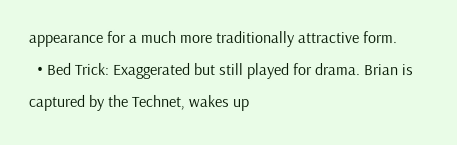appearance for a much more traditionally attractive form.
  • Bed Trick: Exaggerated but still played for drama. Brian is captured by the Technet, wakes up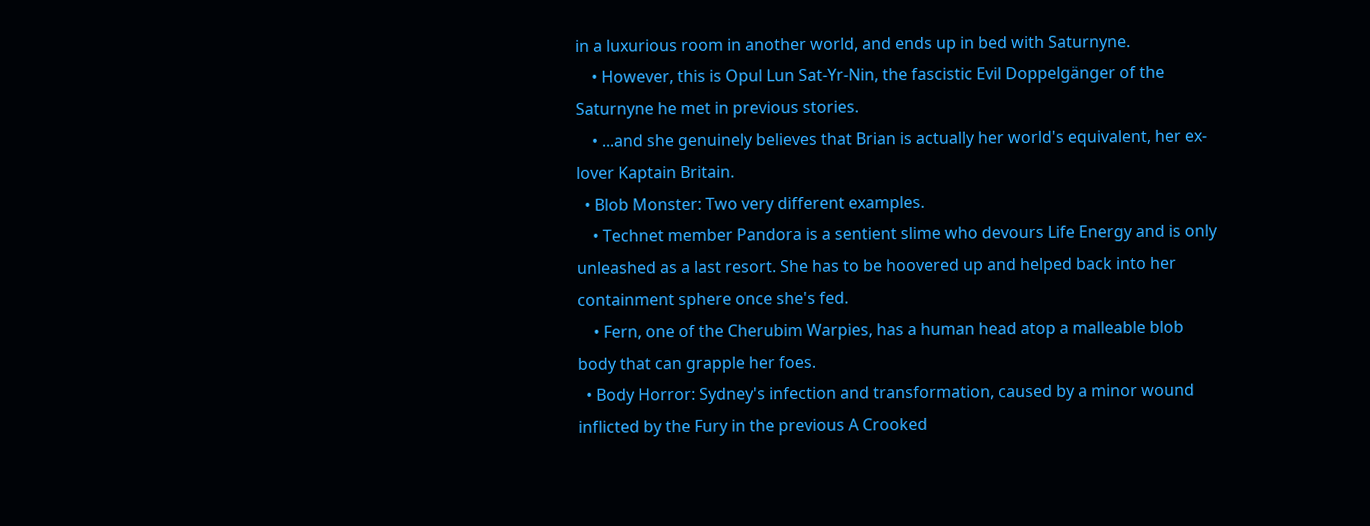in a luxurious room in another world, and ends up in bed with Saturnyne.
    • However, this is Opul Lun Sat-Yr-Nin, the fascistic Evil Doppelgänger of the Saturnyne he met in previous stories.
    • ...and she genuinely believes that Brian is actually her world's equivalent, her ex-lover Kaptain Britain.
  • Blob Monster: Two very different examples.
    • Technet member Pandora is a sentient slime who devours Life Energy and is only unleashed as a last resort. She has to be hoovered up and helped back into her containment sphere once she's fed.
    • Fern, one of the Cherubim Warpies, has a human head atop a malleable blob body that can grapple her foes.
  • Body Horror: Sydney's infection and transformation, caused by a minor wound inflicted by the Fury in the previous A Crooked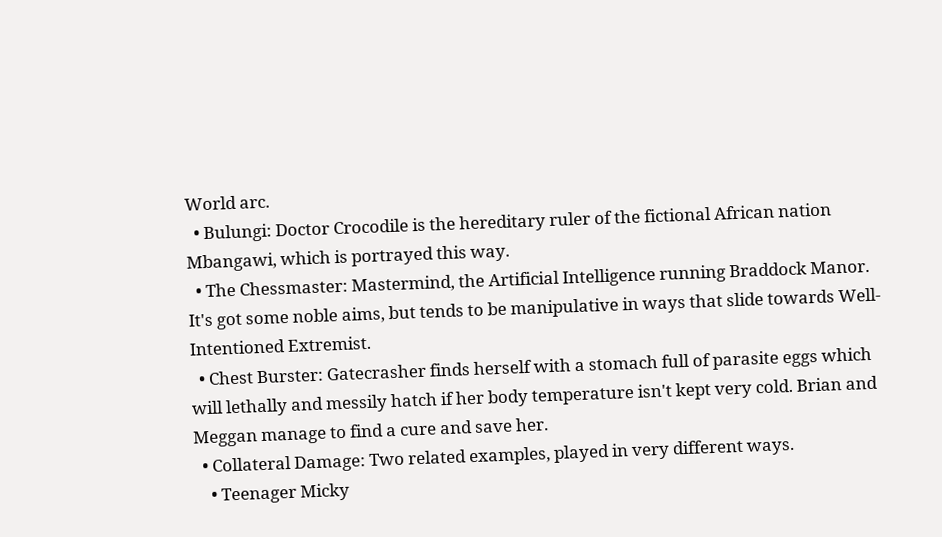World arc.
  • Bulungi: Doctor Crocodile is the hereditary ruler of the fictional African nation Mbangawi, which is portrayed this way.
  • The Chessmaster: Mastermind, the Artificial Intelligence running Braddock Manor. It's got some noble aims, but tends to be manipulative in ways that slide towards Well-Intentioned Extremist.
  • Chest Burster: Gatecrasher finds herself with a stomach full of parasite eggs which will lethally and messily hatch if her body temperature isn't kept very cold. Brian and Meggan manage to find a cure and save her.
  • Collateral Damage: Two related examples, played in very different ways.
    • Teenager Micky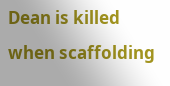Dean is killed when scaffolding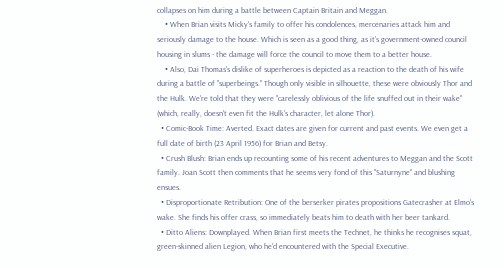collapses on him during a battle between Captain Britain and Meggan.
    • When Brian visits Micky's family to offer his condolences, mercenaries attack him and seriously damage to the house. Which is seen as a good thing, as it's government-owned council housing in slums - the damage will force the council to move them to a better house.
    • Also, Dai Thomas's dislike of superheroes is depicted as a reaction to the death of his wife during a battle of "superbeings." Though only visible in silhouette, these were obviously Thor and the Hulk. We're told that they were "carelessly oblivious of the life snuffed out in their wake" (which, really, doesn't even fit the Hulk's character, let alone Thor).
  • Comic-Book Time: Averted. Exact dates are given for current and past events. We even get a full date of birth (23 April 1956) for Brian and Betsy.
  • Crush Blush: Brian ends up recounting some of his recent adventures to Meggan and the Scott family. Joan Scott then comments that he seems very fond of this "Saturnyne" and blushing ensues.
  • Disproportionate Retribution: One of the berserker pirates propositions Gatecrasher at Elmo's wake. She finds his offer crass, so immediately beats him to death with her beer tankard.
  • Ditto Aliens: Downplayed. When Brian first meets the Technet, he thinks he recognises squat, green-skinned alien Legion, who he'd encountered with the Special Executive.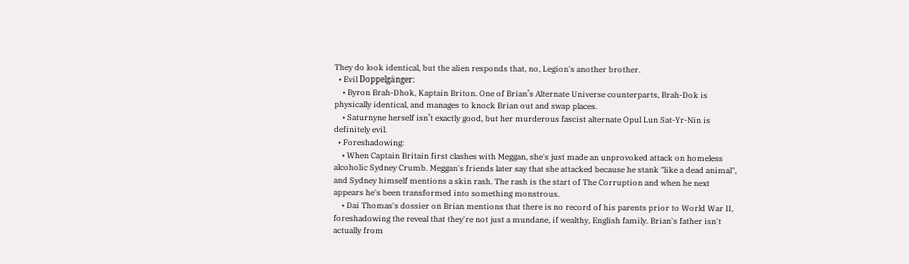They do look identical, but the alien responds that, no, Legion's another brother.
  • Evil Doppelgänger:
    • Byron Brah-Dhok, Kaptain Briton. One of Brian’s Alternate Universe counterparts, Brah-Dok is physically identical, and manages to knock Brian out and swap places.
    • Saturnyne herself isn’t exactly good, but her murderous fascist alternate Opul Lun Sat-Yr-Nin is definitely evil.
  • Foreshadowing:
    • When Captain Britain first clashes with Meggan, she's just made an unprovoked attack on homeless alcoholic Sydney Crumb. Meggan's friends later say that she attacked because he stank "like a dead animal", and Sydney himself mentions a skin rash. The rash is the start of The Corruption and when he next appears he's been transformed into something monstrous.
    • Dai Thomas's dossier on Brian mentions that there is no record of his parents prior to World War II, foreshadowing the reveal that they're not just a mundane, if wealthy, English family. Brian's father isn't actually from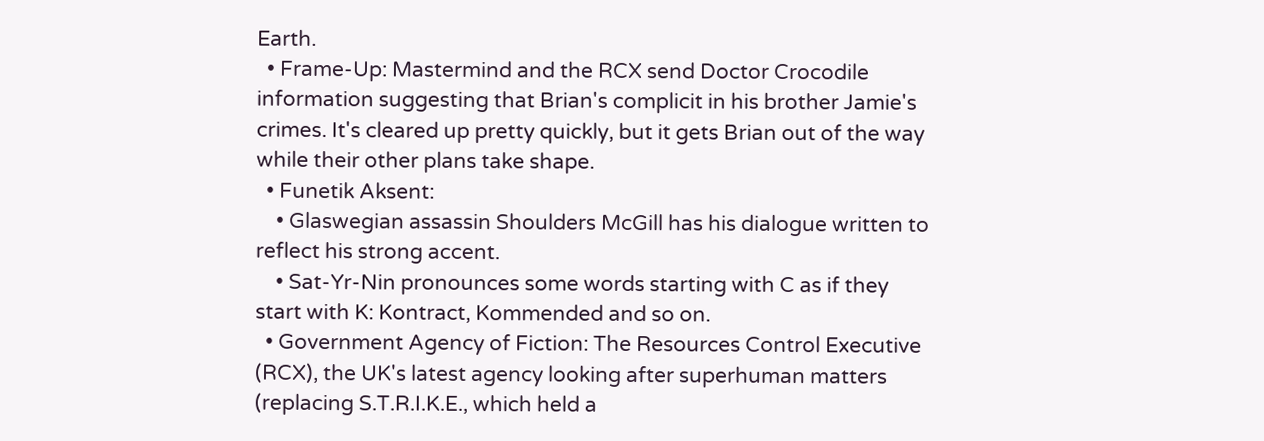Earth.
  • Frame-Up: Mastermind and the RCX send Doctor Crocodile information suggesting that Brian's complicit in his brother Jamie's crimes. It's cleared up pretty quickly, but it gets Brian out of the way while their other plans take shape.
  • Funetik Aksent:
    • Glaswegian assassin Shoulders McGill has his dialogue written to reflect his strong accent.
    • Sat-Yr-Nin pronounces some words starting with C as if they start with K: Kontract, Kommended and so on.
  • Government Agency of Fiction: The Resources Control Executive (RCX), the UK's latest agency looking after superhuman matters (replacing S.T.R.I.K.E., which held a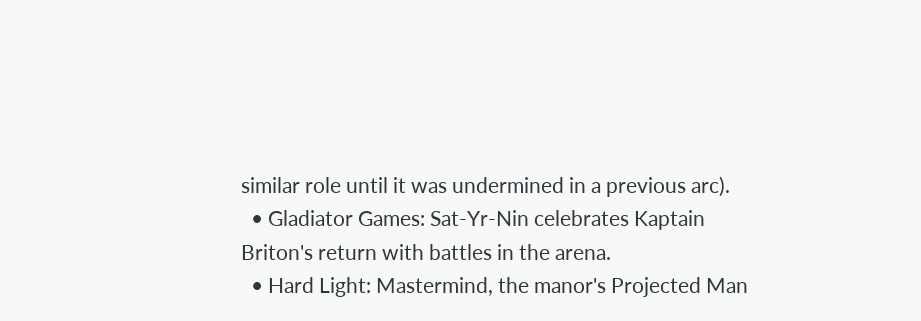similar role until it was undermined in a previous arc).
  • Gladiator Games: Sat-Yr-Nin celebrates Kaptain Briton's return with battles in the arena.
  • Hard Light: Mastermind, the manor's Projected Man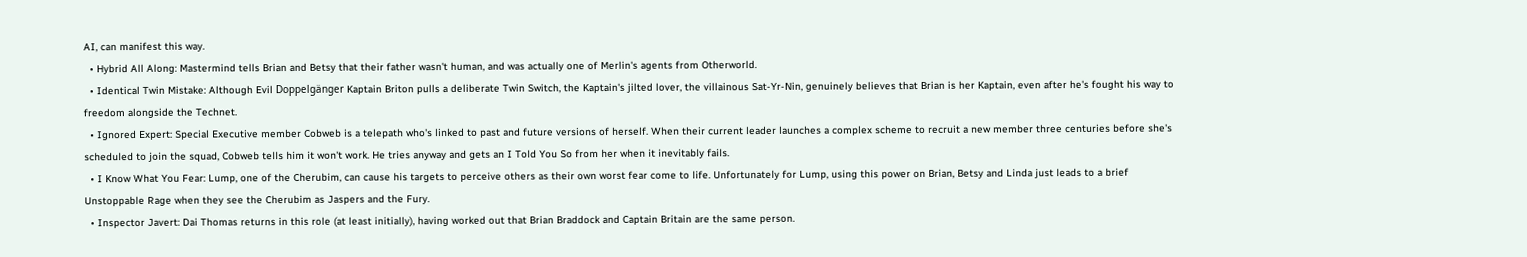AI, can manifest this way.
  • Hybrid All Along: Mastermind tells Brian and Betsy that their father wasn't human, and was actually one of Merlin's agents from Otherworld.
  • Identical Twin Mistake: Although Evil Doppelgänger Kaptain Briton pulls a deliberate Twin Switch, the Kaptain's jilted lover, the villainous Sat-Yr-Nin, genuinely believes that Brian is her Kaptain, even after he's fought his way to freedom alongside the Technet.
  • Ignored Expert: Special Executive member Cobweb is a telepath who's linked to past and future versions of herself. When their current leader launches a complex scheme to recruit a new member three centuries before she's scheduled to join the squad, Cobweb tells him it won't work. He tries anyway and gets an I Told You So from her when it inevitably fails.
  • I Know What You Fear: Lump, one of the Cherubim, can cause his targets to perceive others as their own worst fear come to life. Unfortunately for Lump, using this power on Brian, Betsy and Linda just leads to a brief Unstoppable Rage when they see the Cherubim as Jaspers and the Fury.
  • Inspector Javert: Dai Thomas returns in this role (at least initially), having worked out that Brian Braddock and Captain Britain are the same person.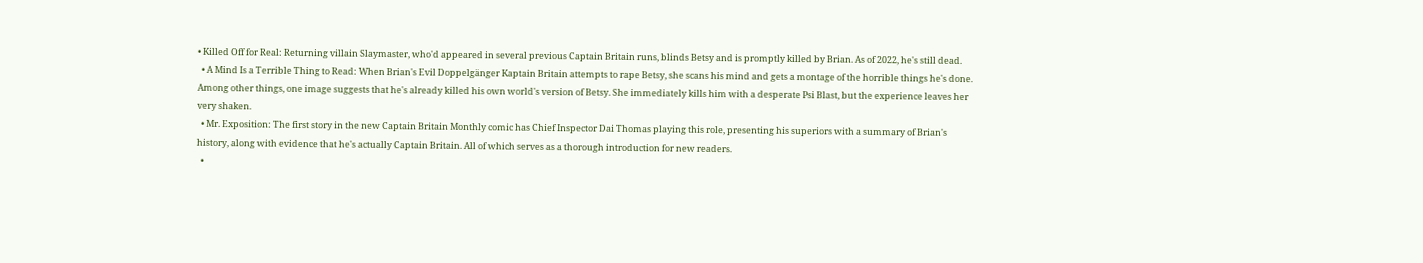• Killed Off for Real: Returning villain Slaymaster, who'd appeared in several previous Captain Britain runs, blinds Betsy and is promptly killed by Brian. As of 2022, he's still dead.
  • A Mind Is a Terrible Thing to Read: When Brian's Evil Doppelgänger Kaptain Britain attempts to rape Betsy, she scans his mind and gets a montage of the horrible things he's done. Among other things, one image suggests that he's already killed his own world's version of Betsy. She immediately kills him with a desperate Psi Blast, but the experience leaves her very shaken.
  • Mr. Exposition: The first story in the new Captain Britain Monthly comic has Chief Inspector Dai Thomas playing this role, presenting his superiors with a summary of Brian's history, along with evidence that he's actually Captain Britain. All of which serves as a thorough introduction for new readers.
  •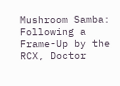Mushroom Samba: Following a Frame-Up by the RCX, Doctor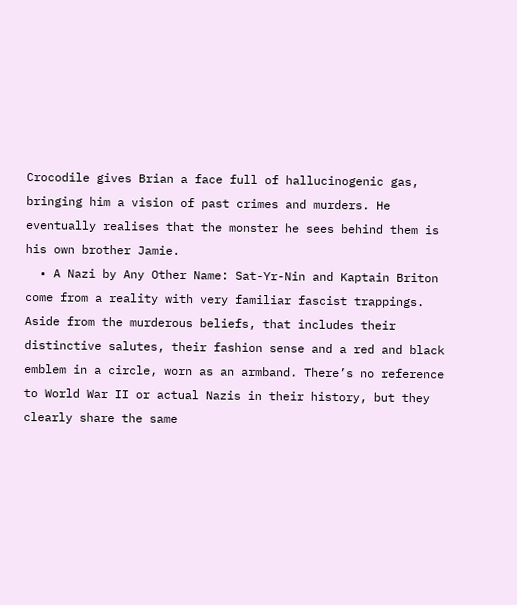Crocodile gives Brian a face full of hallucinogenic gas, bringing him a vision of past crimes and murders. He eventually realises that the monster he sees behind them is his own brother Jamie.
  • A Nazi by Any Other Name: Sat-Yr-Nin and Kaptain Briton come from a reality with very familiar fascist trappings. Aside from the murderous beliefs, that includes their distinctive salutes, their fashion sense and a red and black emblem in a circle, worn as an armband. There’s no reference to World War II or actual Nazis in their history, but they clearly share the same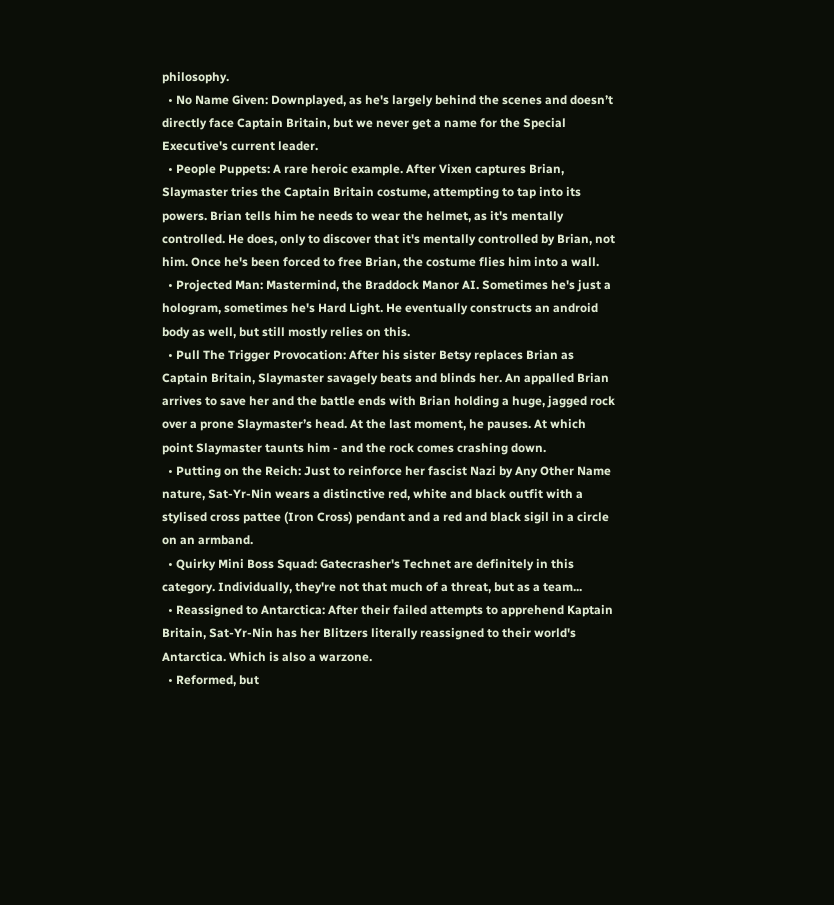philosophy.
  • No Name Given: Downplayed, as he's largely behind the scenes and doesn’t directly face Captain Britain, but we never get a name for the Special Executive's current leader.
  • People Puppets: A rare heroic example. After Vixen captures Brian, Slaymaster tries the Captain Britain costume, attempting to tap into its powers. Brian tells him he needs to wear the helmet, as it's mentally controlled. He does, only to discover that it's mentally controlled by Brian, not him. Once he's been forced to free Brian, the costume flies him into a wall.
  • Projected Man: Mastermind, the Braddock Manor AI. Sometimes he's just a hologram, sometimes he's Hard Light. He eventually constructs an android body as well, but still mostly relies on this.
  • Pull The Trigger Provocation: After his sister Betsy replaces Brian as Captain Britain, Slaymaster savagely beats and blinds her. An appalled Brian arrives to save her and the battle ends with Brian holding a huge, jagged rock over a prone Slaymaster’s head. At the last moment, he pauses. At which point Slaymaster taunts him - and the rock comes crashing down.
  • Putting on the Reich: Just to reinforce her fascist Nazi by Any Other Name nature, Sat-Yr-Nin wears a distinctive red, white and black outfit with a stylised cross pattee (Iron Cross) pendant and a red and black sigil in a circle on an armband.
  • Quirky Mini Boss Squad: Gatecrasher's Technet are definitely in this category. Individually, they're not that much of a threat, but as a team...
  • Reassigned to Antarctica: After their failed attempts to apprehend Kaptain Britain, Sat-Yr-Nin has her Blitzers literally reassigned to their world's Antarctica. Which is also a warzone.
  • Reformed, but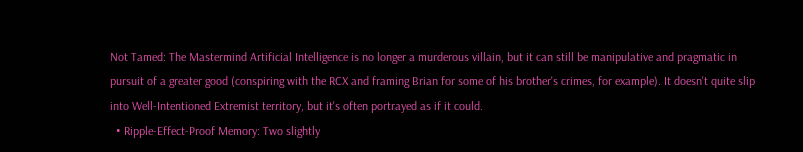Not Tamed: The Mastermind Artificial Intelligence is no longer a murderous villain, but it can still be manipulative and pragmatic in pursuit of a greater good (conspiring with the RCX and framing Brian for some of his brother's crimes, for example). It doesn't quite slip into Well-Intentioned Extremist territory, but it's often portrayed as if it could.
  • Ripple-Effect-Proof Memory: Two slightly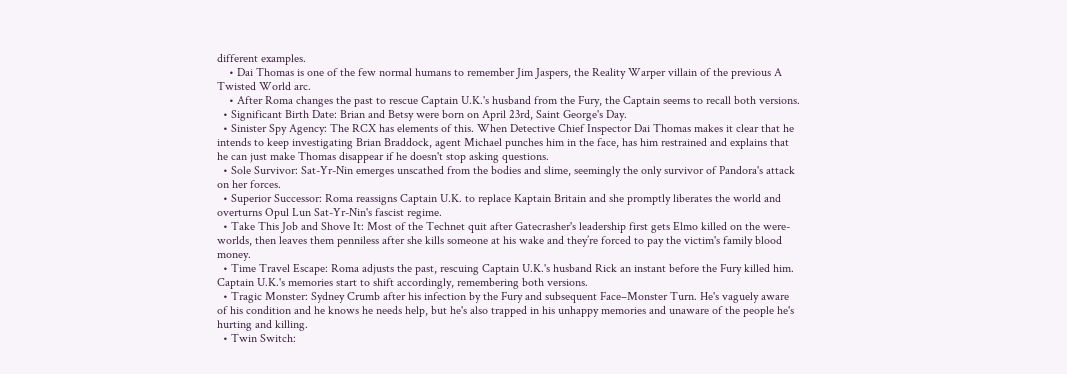different examples.
    • Dai Thomas is one of the few normal humans to remember Jim Jaspers, the Reality Warper villain of the previous A Twisted World arc.
    • After Roma changes the past to rescue Captain U.K.'s husband from the Fury, the Captain seems to recall both versions.
  • Significant Birth Date: Brian and Betsy were born on April 23rd, Saint George's Day.
  • Sinister Spy Agency: The RCX has elements of this. When Detective Chief Inspector Dai Thomas makes it clear that he intends to keep investigating Brian Braddock, agent Michael punches him in the face, has him restrained and explains that he can just make Thomas disappear if he doesn't stop asking questions.
  • Sole Survivor: Sat-Yr-Nin emerges unscathed from the bodies and slime, seemingly the only survivor of Pandora's attack on her forces.
  • Superior Successor: Roma reassigns Captain U.K. to replace Kaptain Britain and she promptly liberates the world and overturns Opul Lun Sat-Yr-Nin's fascist regime.
  • Take This Job and Shove It: Most of the Technet quit after Gatecrasher's leadership first gets Elmo killed on the were-worlds, then leaves them penniless after she kills someone at his wake and they’re forced to pay the victim's family blood money.
  • Time Travel Escape: Roma adjusts the past, rescuing Captain U.K.'s husband Rick an instant before the Fury killed him. Captain U.K.'s memories start to shift accordingly, remembering both versions.
  • Tragic Monster: Sydney Crumb after his infection by the Fury and subsequent Face–Monster Turn. He's vaguely aware of his condition and he knows he needs help, but he's also trapped in his unhappy memories and unaware of the people he's hurting and killing.
  • Twin Switch: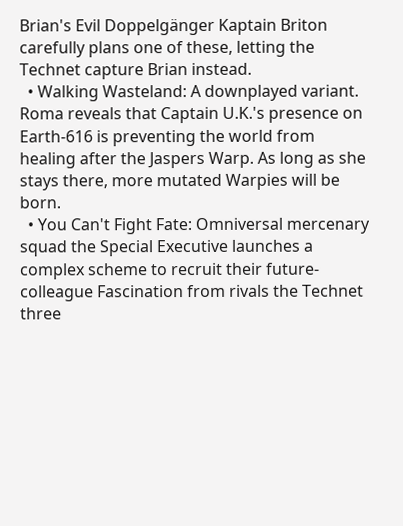Brian's Evil Doppelgänger Kaptain Briton carefully plans one of these, letting the Technet capture Brian instead.
  • Walking Wasteland: A downplayed variant. Roma reveals that Captain U.K.'s presence on Earth-616 is preventing the world from healing after the Jaspers Warp. As long as she stays there, more mutated Warpies will be born.
  • You Can't Fight Fate: Omniversal mercenary squad the Special Executive launches a complex scheme to recruit their future-colleague Fascination from rivals the Technet three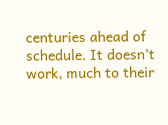centuries ahead of schedule. It doesn’t work, much to their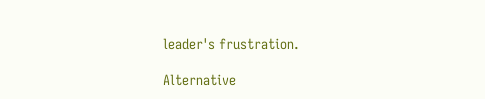leader's frustration.

Alternative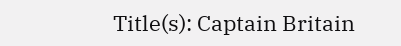Title(s): Captain Britain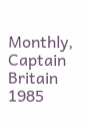Monthly, Captain Britain 1985